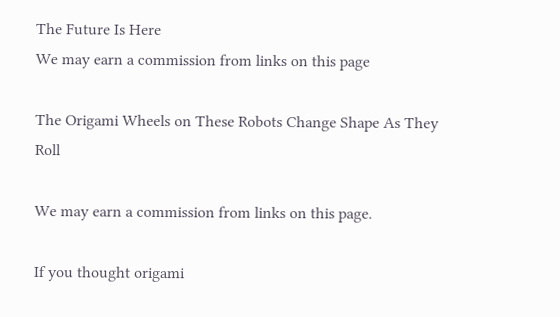The Future Is Here
We may earn a commission from links on this page

The Origami Wheels on These Robots Change Shape As They Roll

We may earn a commission from links on this page.

If you thought origami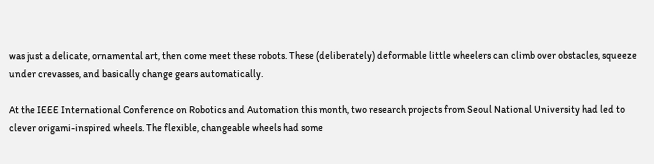was just a delicate, ornamental art, then come meet these robots. These (deliberately) deformable little wheelers can climb over obstacles, squeeze under crevasses, and basically change gears automatically.

At the IEEE International Conference on Robotics and Automation this month, two research projects from Seoul National University had led to clever origami-inspired wheels. The flexible, changeable wheels had some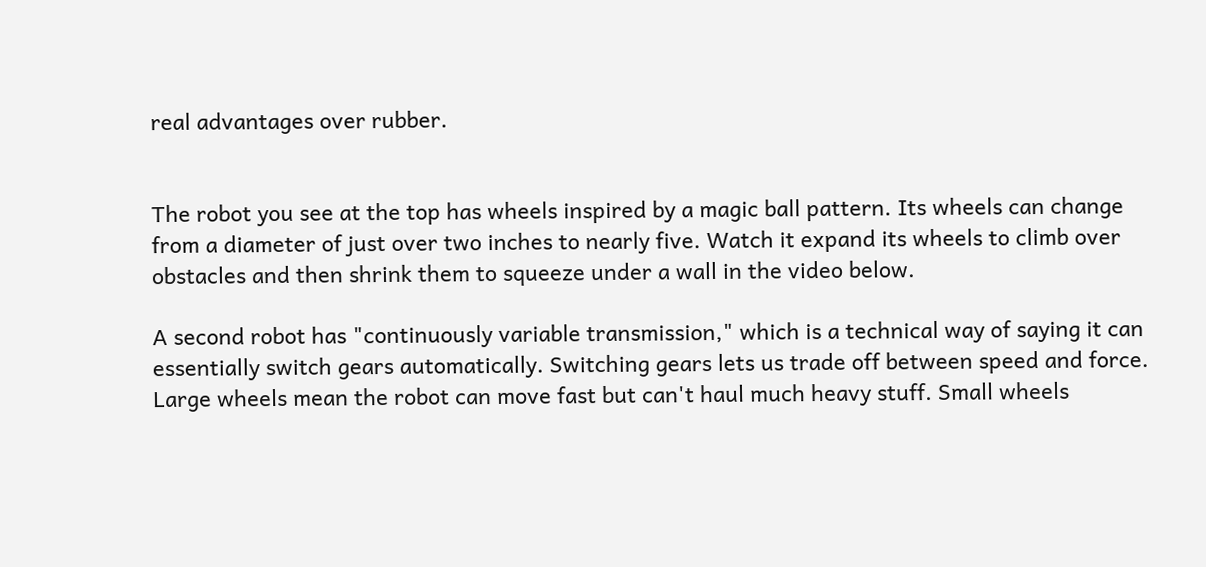real advantages over rubber.


The robot you see at the top has wheels inspired by a magic ball pattern. Its wheels can change from a diameter of just over two inches to nearly five. Watch it expand its wheels to climb over obstacles and then shrink them to squeeze under a wall in the video below.

A second robot has "continuously variable transmission," which is a technical way of saying it can essentially switch gears automatically. Switching gears lets us trade off between speed and force. Large wheels mean the robot can move fast but can't haul much heavy stuff. Small wheels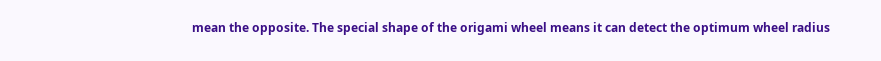mean the opposite. The special shape of the origami wheel means it can detect the optimum wheel radius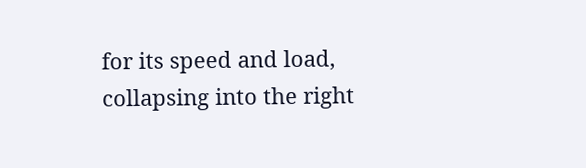for its speed and load, collapsing into the right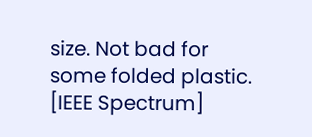size. Not bad for some folded plastic. [IEEE Spectrum]